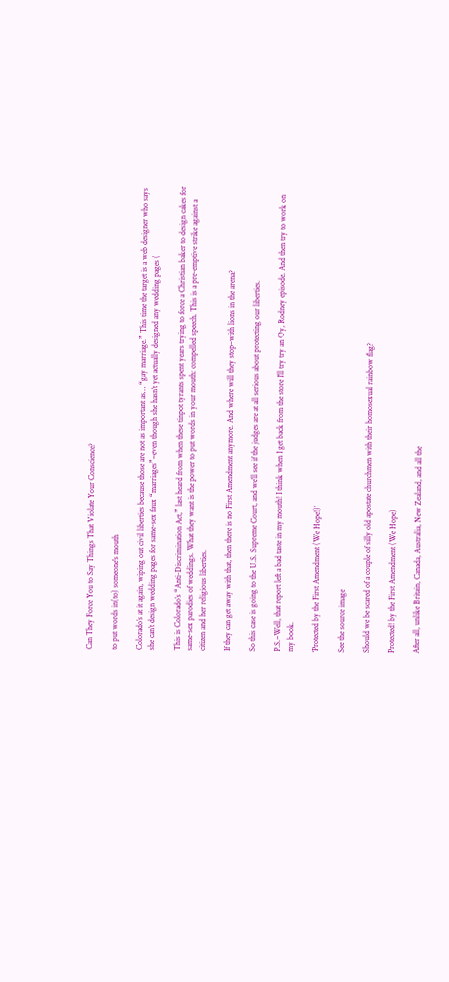Can They Force You to Say Things That Violate Your Conscience?

to put words in(to) someone's mouth

Colorado’s at it again, wiping out civil liberties because those are not as important as… “gay marriage.” This time the target is a web designer who says she can’t design wedding pages for same-sex faux “marriages”–even though she hasn’t yet actually designed any wedding pages (

This is Colorado’s “Anti-Discrimination Act,” last heard from when these tinpot tyrants spent years trying to force a Christian baker to design cakes for same-sex parodies of weddings. What they want is the power to put words in your mouth: compelled speech. This is a pre-emptive strike against a citizen and her religious liberties.

If they can get away with that, then there is no First Amendment anymore. And where will they stop–with lions in the arena?

So this case is going to the U.S. Supreme Court, and we’ll see if the judges are at all serious about protecting our liberties.

P.S.–Well, that report left a bad taste in my mouth! I think when I get back from the store I’ll try try an Oy, Rodney episode. And then try to work on my book.

‘Protected by the First Amendment (We Hope!)’

See the source image

Should we be scared of a couple of silly old apostate churchmen with their homosexual rainbow flag?

Protected! by the First Amendment (We Hope)

After all, unlike Britain, Canada, Australia, New Zealand, and all the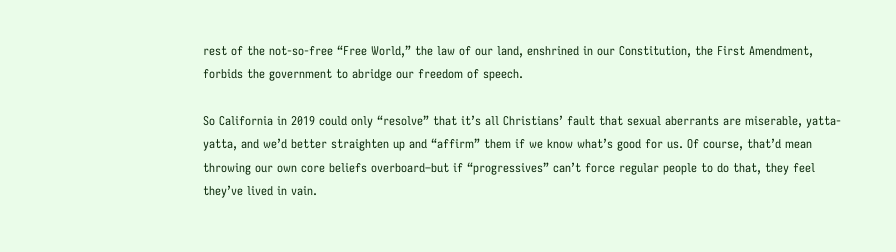rest of the not-so-free “Free World,” the law of our land, enshrined in our Constitution, the First Amendment, forbids the government to abridge our freedom of speech.

So California in 2019 could only “resolve” that it’s all Christians’ fault that sexual aberrants are miserable, yatta-yatta, and we’d better straighten up and “affirm” them if we know what’s good for us. Of course, that’d mean throwing our own core beliefs overboard–but if “progressives” can’t force regular people to do that, they feel they’ve lived in vain.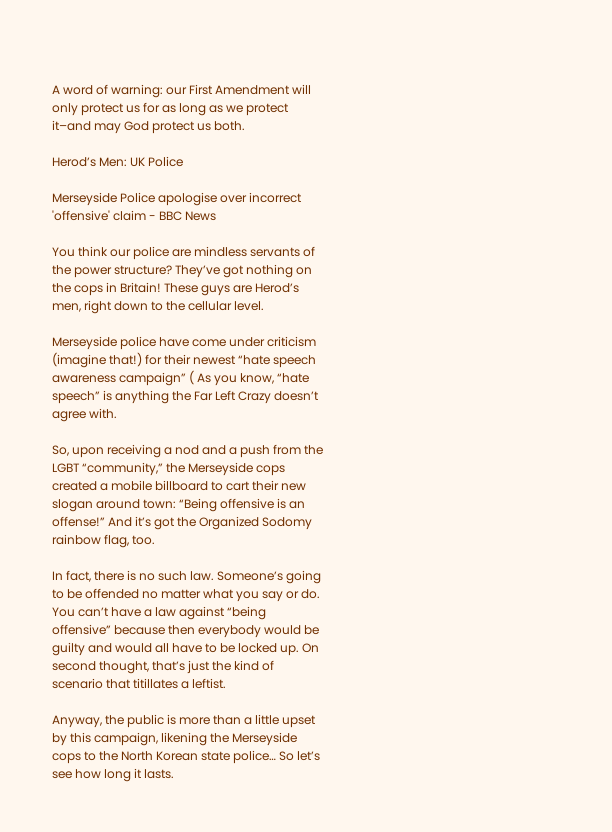A word of warning: our First Amendment will only protect us for as long as we protect it–and may God protect us both.

Herod’s Men: UK Police

Merseyside Police apologise over incorrect 'offensive' claim - BBC News

You think our police are mindless servants of the power structure? They’ve got nothing on the cops in Britain! These guys are Herod’s men, right down to the cellular level.

Merseyside police have come under criticism (imagine that!) for their newest “hate speech awareness campaign” ( As you know, “hate speech” is anything the Far Left Crazy doesn’t agree with.

So, upon receiving a nod and a push from the LGBT “community,” the Merseyside cops created a mobile billboard to cart their new slogan around town: “Being offensive is an offense!” And it’s got the Organized Sodomy rainbow flag, too.

In fact, there is no such law. Someone’s going to be offended no matter what you say or do. You can’t have a law against “being offensive” because then everybody would be guilty and would all have to be locked up. On second thought, that’s just the kind of scenario that titillates a leftist.

Anyway, the public is more than a little upset by this campaign, likening the Merseyside cops to the North Korean state police… So let’s see how long it lasts.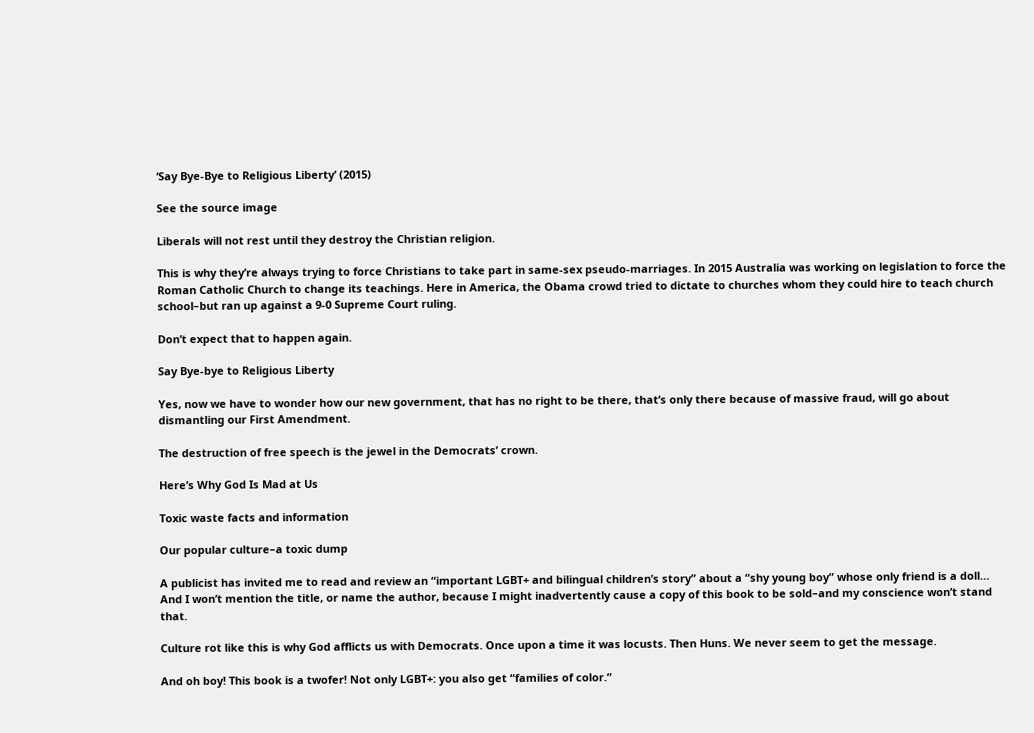‘Say Bye-Bye to Religious Liberty’ (2015)

See the source image

Liberals will not rest until they destroy the Christian religion.

This is why they’re always trying to force Christians to take part in same-sex pseudo-marriages. In 2015 Australia was working on legislation to force the Roman Catholic Church to change its teachings. Here in America, the Obama crowd tried to dictate to churches whom they could hire to teach church school–but ran up against a 9-0 Supreme Court ruling.

Don’t expect that to happen again.

Say Bye-bye to Religious Liberty

Yes, now we have to wonder how our new government, that has no right to be there, that’s only there because of massive fraud, will go about dismantling our First Amendment.

The destruction of free speech is the jewel in the Democrats’ crown.

Here’s Why God Is Mad at Us

Toxic waste facts and information

Our popular culture–a toxic dump

A publicist has invited me to read and review an “important LGBT+ and bilingual children’s story” about a “shy young boy” whose only friend is a doll… And I won’t mention the title, or name the author, because I might inadvertently cause a copy of this book to be sold–and my conscience won’t stand that.

Culture rot like this is why God afflicts us with Democrats. Once upon a time it was locusts. Then Huns. We never seem to get the message.

And oh boy! This book is a twofer! Not only LGBT+: you also get “families of color.”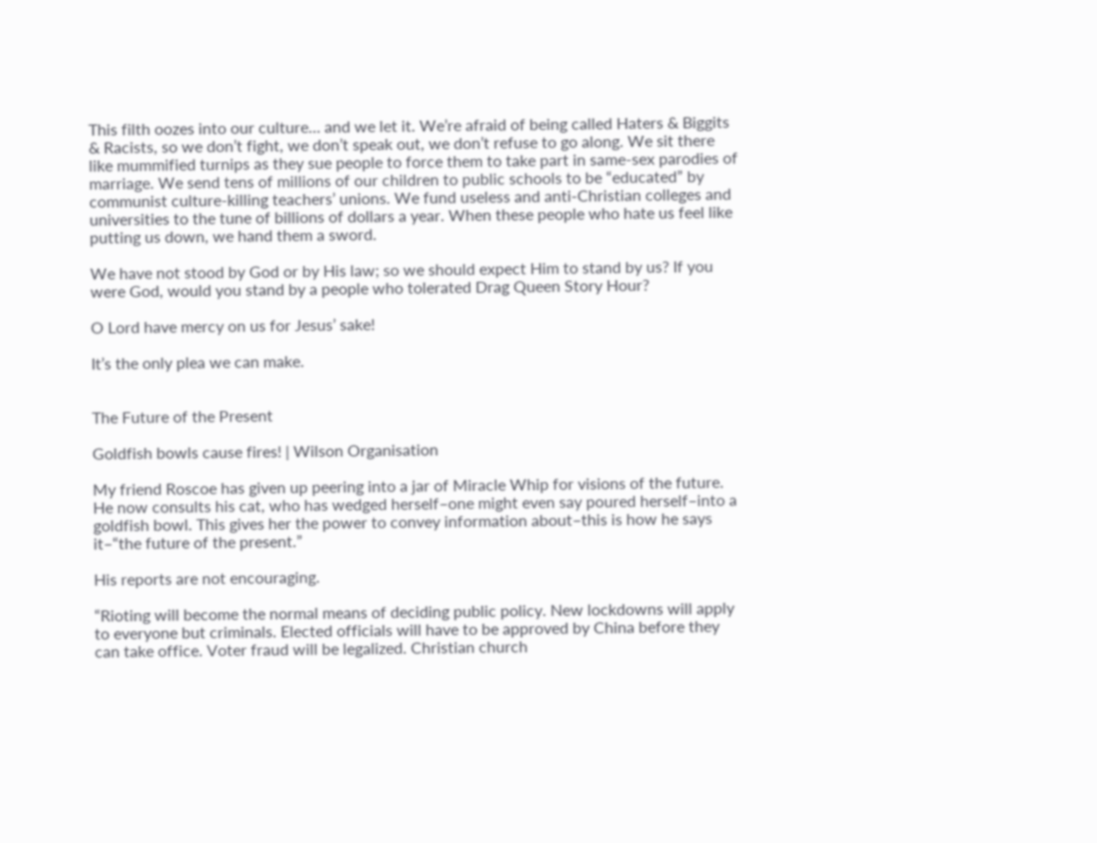This filth oozes into our culture… and we let it. We’re afraid of being called Haters & Biggits & Racists, so we don’t fight, we don’t speak out, we don’t refuse to go along. We sit there like mummified turnips as they sue people to force them to take part in same-sex parodies of marriage. We send tens of millions of our children to public schools to be “educated” by communist culture-killing teachers’ unions. We fund useless and anti-Christian colleges and universities to the tune of billions of dollars a year. When these people who hate us feel like putting us down, we hand them a sword.

We have not stood by God or by His law; so we should expect Him to stand by us? If you were God, would you stand by a people who tolerated Drag Queen Story Hour?

O Lord have mercy on us for Jesus’ sake!

It’s the only plea we can make.


The Future of the Present

Goldfish bowls cause fires! | Wilson Organisation

My friend Roscoe has given up peering into a jar of Miracle Whip for visions of the future. He now consults his cat, who has wedged herself–one might even say poured herself–into a goldfish bowl. This gives her the power to convey information about–this is how he says it–“the future of the present.”

His reports are not encouraging.

“Rioting will become the normal means of deciding public policy. New lockdowns will apply to everyone but criminals. Elected officials will have to be approved by China before they can take office. Voter fraud will be legalized. Christian church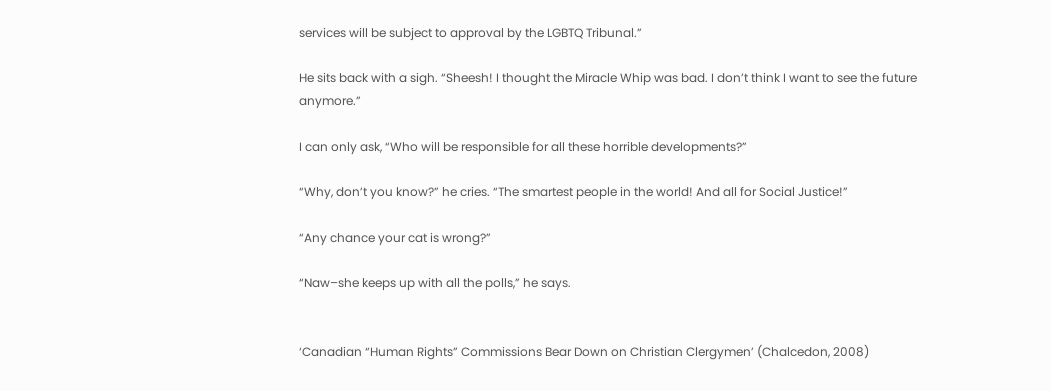services will be subject to approval by the LGBTQ Tribunal.”

He sits back with a sigh. “Sheesh! I thought the Miracle Whip was bad. I don’t think I want to see the future anymore.”

I can only ask, “Who will be responsible for all these horrible developments?”

“Why, don’t you know?” he cries. “The smartest people in the world! And all for Social Justice!”

“Any chance your cat is wrong?”

“Naw–she keeps up with all the polls,” he says.


‘Canadian “Human Rights” Commissions Bear Down on Christian Clergymen’ (Chalcedon, 2008)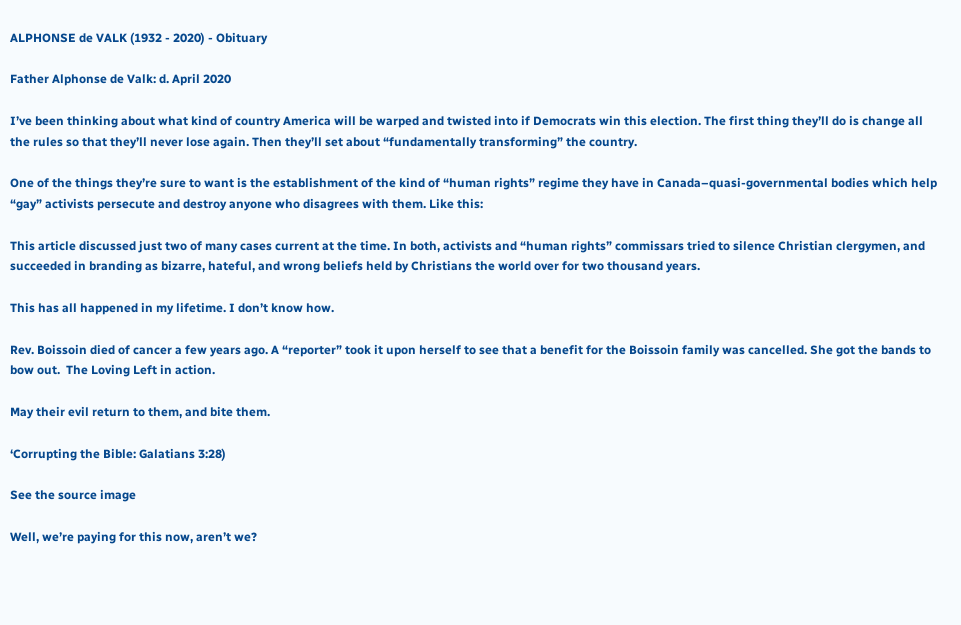ALPHONSE de VALK (1932 - 2020) - Obituary

Father Alphonse de Valk: d. April 2020

I’ve been thinking about what kind of country America will be warped and twisted into if Democrats win this election. The first thing they’ll do is change all the rules so that they’ll never lose again. Then they’ll set about “fundamentally transforming” the country.

One of the things they’re sure to want is the establishment of the kind of “human rights” regime they have in Canada–quasi-governmental bodies which help “gay” activists persecute and destroy anyone who disagrees with them. Like this:

This article discussed just two of many cases current at the time. In both, activists and “human rights” commissars tried to silence Christian clergymen, and succeeded in branding as bizarre, hateful, and wrong beliefs held by Christians the world over for two thousand years.

This has all happened in my lifetime. I don’t know how.

Rev. Boissoin died of cancer a few years ago. A “reporter” took it upon herself to see that a benefit for the Boissoin family was cancelled. She got the bands to bow out.  The Loving Left in action.

May their evil return to them, and bite them.

‘Corrupting the Bible: Galatians 3:28)

See the source image

Well, we’re paying for this now, aren’t we?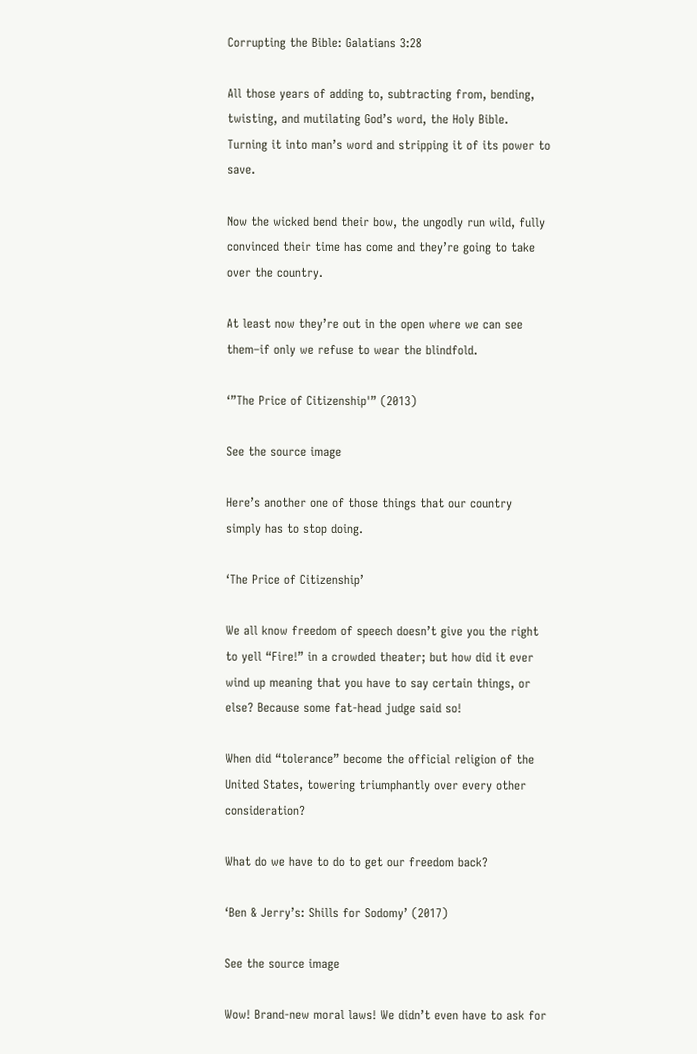Corrupting the Bible: Galatians 3:28

All those years of adding to, subtracting from, bending, twisting, and mutilating God’s word, the Holy Bible. Turning it into man’s word and stripping it of its power to save.

Now the wicked bend their bow, the ungodly run wild, fully convinced their time has come and they’re going to take over the country.

At least now they’re out in the open where we can see them–if only we refuse to wear the blindfold.

‘”The Price of Citizenship'” (2013)

See the source image

Here’s another one of those things that our country simply has to stop doing.

‘The Price of Citizenship’

We all know freedom of speech doesn’t give you the right to yell “Fire!” in a crowded theater; but how did it ever wind up meaning that you have to say certain things, or else? Because some fat-head judge said so!

When did “tolerance” become the official religion of the United States, towering triumphantly over every other consideration?

What do we have to do to get our freedom back?

‘Ben & Jerry’s: Shills for Sodomy’ (2017)

See the source image

Wow! Brand-new moral laws! We didn’t even have to ask for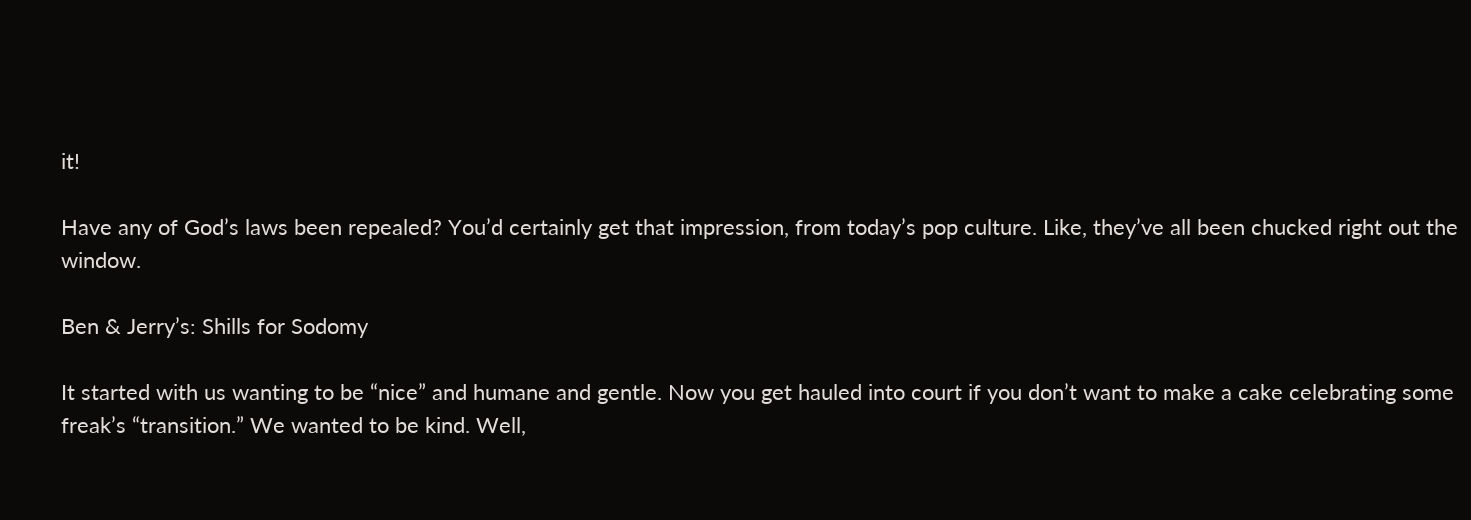it!

Have any of God’s laws been repealed? You’d certainly get that impression, from today’s pop culture. Like, they’ve all been chucked right out the window.

Ben & Jerry’s: Shills for Sodomy

It started with us wanting to be “nice” and humane and gentle. Now you get hauled into court if you don’t want to make a cake celebrating some freak’s “transition.” We wanted to be kind. Well,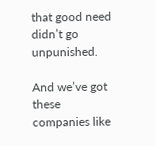that good need didn’t go unpunished.

And we’ve got these companies like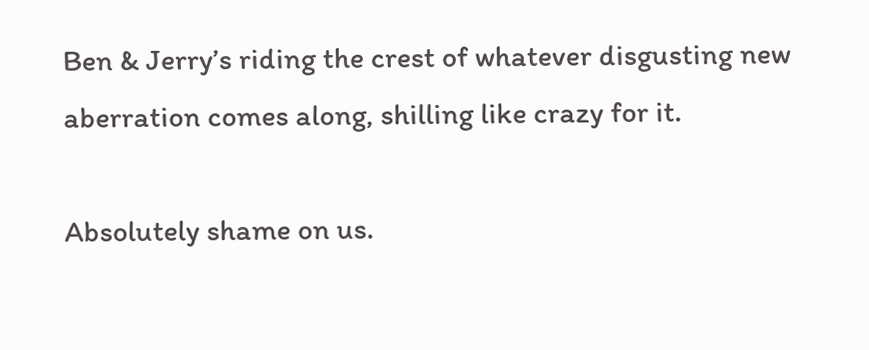Ben & Jerry’s riding the crest of whatever disgusting new aberration comes along, shilling like crazy for it.

Absolutely shame on us.